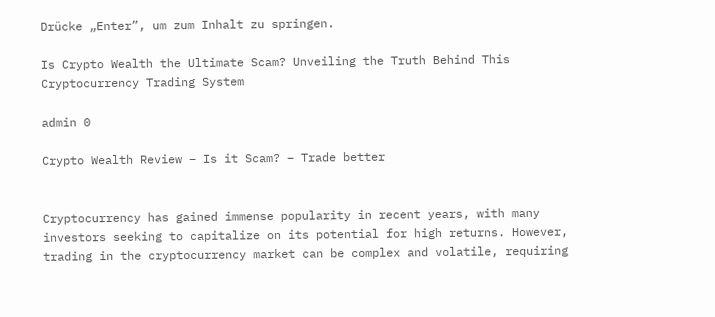Drücke „Enter”, um zum Inhalt zu springen.

Is Crypto Wealth the Ultimate Scam? Unveiling the Truth Behind This Cryptocurrency Trading System

admin 0

Crypto Wealth Review – Is it Scam? – Trade better


Cryptocurrency has gained immense popularity in recent years, with many investors seeking to capitalize on its potential for high returns. However, trading in the cryptocurrency market can be complex and volatile, requiring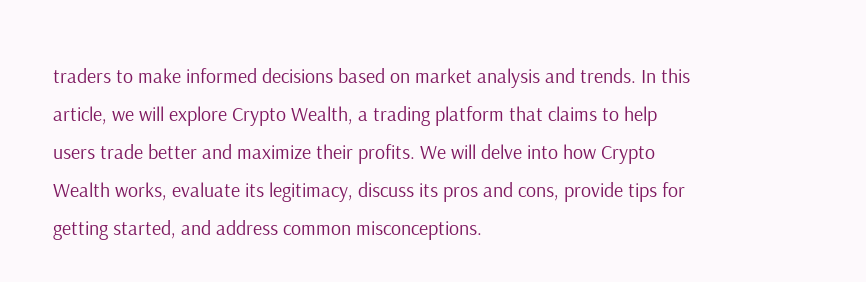traders to make informed decisions based on market analysis and trends. In this article, we will explore Crypto Wealth, a trading platform that claims to help users trade better and maximize their profits. We will delve into how Crypto Wealth works, evaluate its legitimacy, discuss its pros and cons, provide tips for getting started, and address common misconceptions.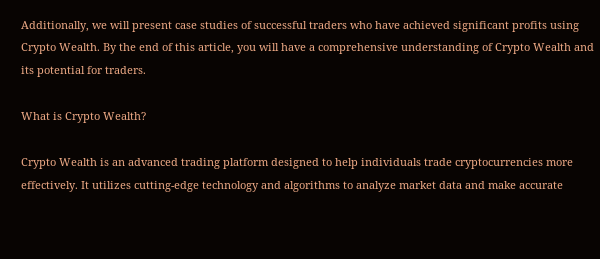Additionally, we will present case studies of successful traders who have achieved significant profits using Crypto Wealth. By the end of this article, you will have a comprehensive understanding of Crypto Wealth and its potential for traders.

What is Crypto Wealth?

Crypto Wealth is an advanced trading platform designed to help individuals trade cryptocurrencies more effectively. It utilizes cutting-edge technology and algorithms to analyze market data and make accurate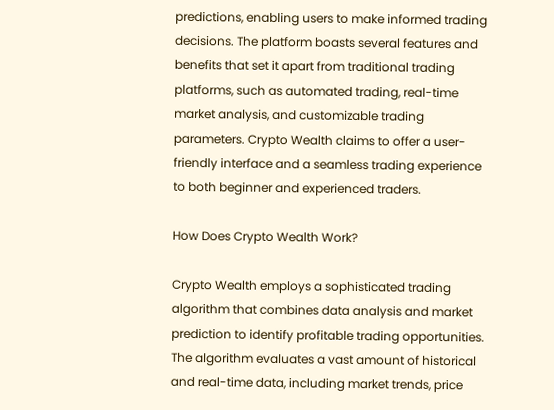predictions, enabling users to make informed trading decisions. The platform boasts several features and benefits that set it apart from traditional trading platforms, such as automated trading, real-time market analysis, and customizable trading parameters. Crypto Wealth claims to offer a user-friendly interface and a seamless trading experience to both beginner and experienced traders.

How Does Crypto Wealth Work?

Crypto Wealth employs a sophisticated trading algorithm that combines data analysis and market prediction to identify profitable trading opportunities. The algorithm evaluates a vast amount of historical and real-time data, including market trends, price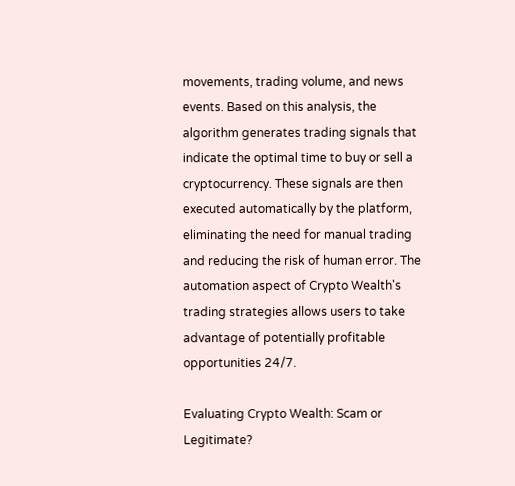movements, trading volume, and news events. Based on this analysis, the algorithm generates trading signals that indicate the optimal time to buy or sell a cryptocurrency. These signals are then executed automatically by the platform, eliminating the need for manual trading and reducing the risk of human error. The automation aspect of Crypto Wealth's trading strategies allows users to take advantage of potentially profitable opportunities 24/7.

Evaluating Crypto Wealth: Scam or Legitimate?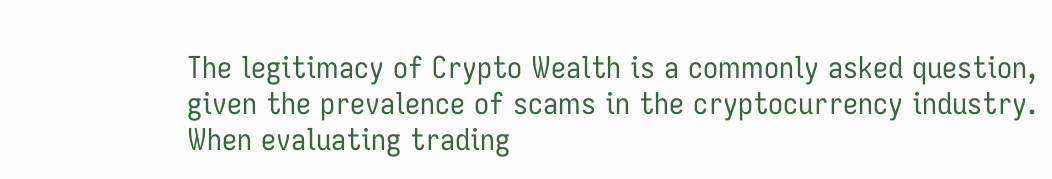The legitimacy of Crypto Wealth is a commonly asked question, given the prevalence of scams in the cryptocurrency industry. When evaluating trading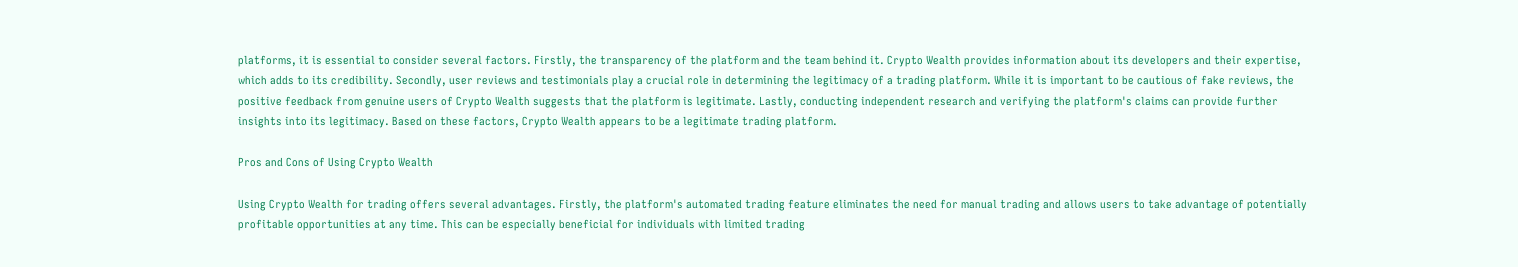platforms, it is essential to consider several factors. Firstly, the transparency of the platform and the team behind it. Crypto Wealth provides information about its developers and their expertise, which adds to its credibility. Secondly, user reviews and testimonials play a crucial role in determining the legitimacy of a trading platform. While it is important to be cautious of fake reviews, the positive feedback from genuine users of Crypto Wealth suggests that the platform is legitimate. Lastly, conducting independent research and verifying the platform's claims can provide further insights into its legitimacy. Based on these factors, Crypto Wealth appears to be a legitimate trading platform.

Pros and Cons of Using Crypto Wealth

Using Crypto Wealth for trading offers several advantages. Firstly, the platform's automated trading feature eliminates the need for manual trading and allows users to take advantage of potentially profitable opportunities at any time. This can be especially beneficial for individuals with limited trading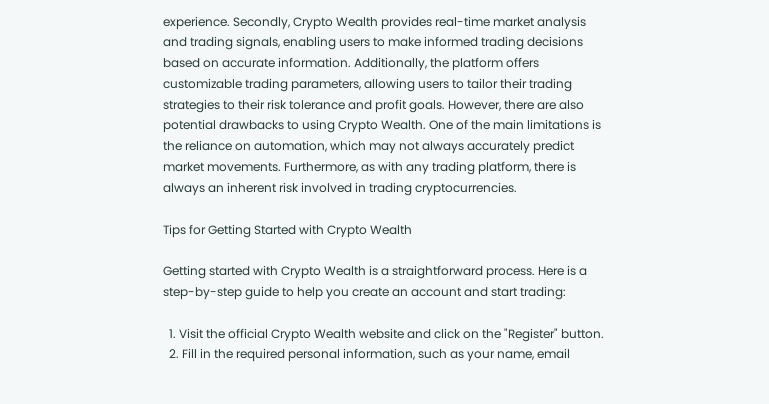experience. Secondly, Crypto Wealth provides real-time market analysis and trading signals, enabling users to make informed trading decisions based on accurate information. Additionally, the platform offers customizable trading parameters, allowing users to tailor their trading strategies to their risk tolerance and profit goals. However, there are also potential drawbacks to using Crypto Wealth. One of the main limitations is the reliance on automation, which may not always accurately predict market movements. Furthermore, as with any trading platform, there is always an inherent risk involved in trading cryptocurrencies.

Tips for Getting Started with Crypto Wealth

Getting started with Crypto Wealth is a straightforward process. Here is a step-by-step guide to help you create an account and start trading:

  1. Visit the official Crypto Wealth website and click on the "Register" button.
  2. Fill in the required personal information, such as your name, email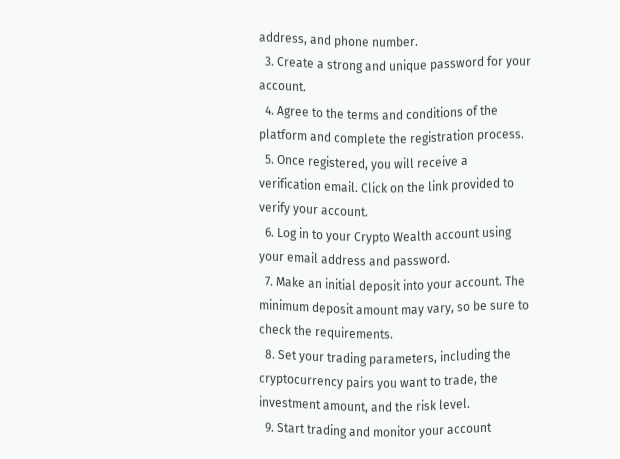address, and phone number.
  3. Create a strong and unique password for your account.
  4. Agree to the terms and conditions of the platform and complete the registration process.
  5. Once registered, you will receive a verification email. Click on the link provided to verify your account.
  6. Log in to your Crypto Wealth account using your email address and password.
  7. Make an initial deposit into your account. The minimum deposit amount may vary, so be sure to check the requirements.
  8. Set your trading parameters, including the cryptocurrency pairs you want to trade, the investment amount, and the risk level.
  9. Start trading and monitor your account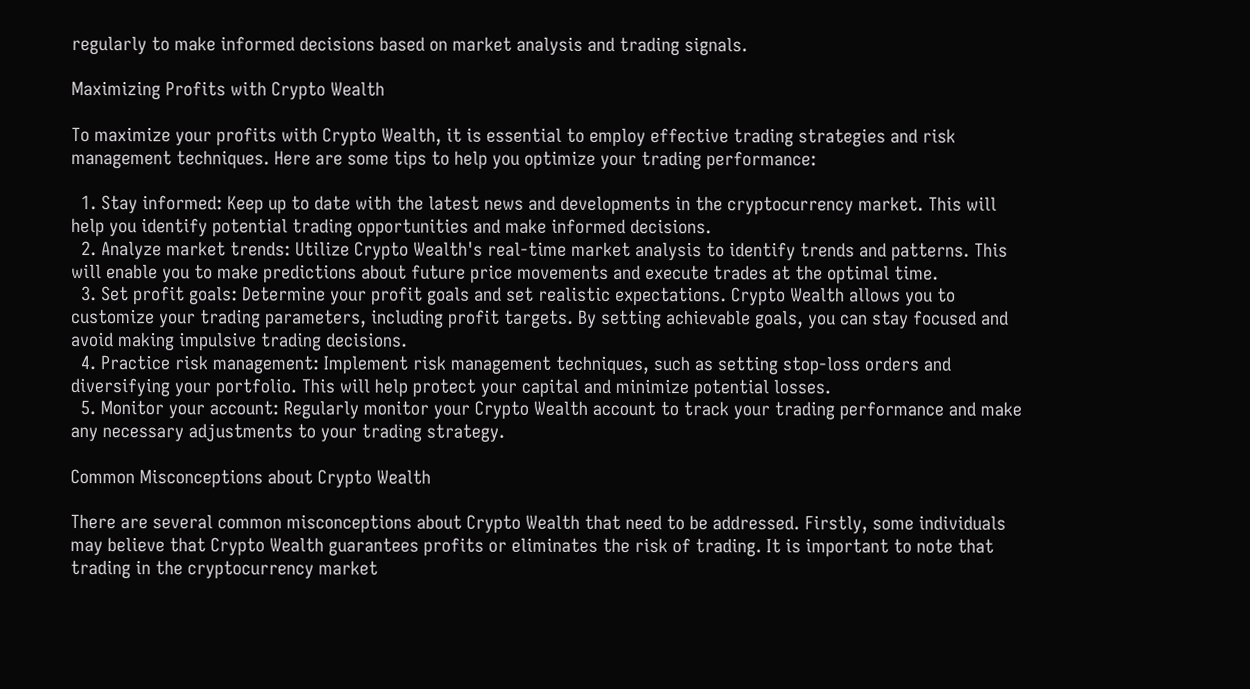regularly to make informed decisions based on market analysis and trading signals.

Maximizing Profits with Crypto Wealth

To maximize your profits with Crypto Wealth, it is essential to employ effective trading strategies and risk management techniques. Here are some tips to help you optimize your trading performance:

  1. Stay informed: Keep up to date with the latest news and developments in the cryptocurrency market. This will help you identify potential trading opportunities and make informed decisions.
  2. Analyze market trends: Utilize Crypto Wealth's real-time market analysis to identify trends and patterns. This will enable you to make predictions about future price movements and execute trades at the optimal time.
  3. Set profit goals: Determine your profit goals and set realistic expectations. Crypto Wealth allows you to customize your trading parameters, including profit targets. By setting achievable goals, you can stay focused and avoid making impulsive trading decisions.
  4. Practice risk management: Implement risk management techniques, such as setting stop-loss orders and diversifying your portfolio. This will help protect your capital and minimize potential losses.
  5. Monitor your account: Regularly monitor your Crypto Wealth account to track your trading performance and make any necessary adjustments to your trading strategy.

Common Misconceptions about Crypto Wealth

There are several common misconceptions about Crypto Wealth that need to be addressed. Firstly, some individuals may believe that Crypto Wealth guarantees profits or eliminates the risk of trading. It is important to note that trading in the cryptocurrency market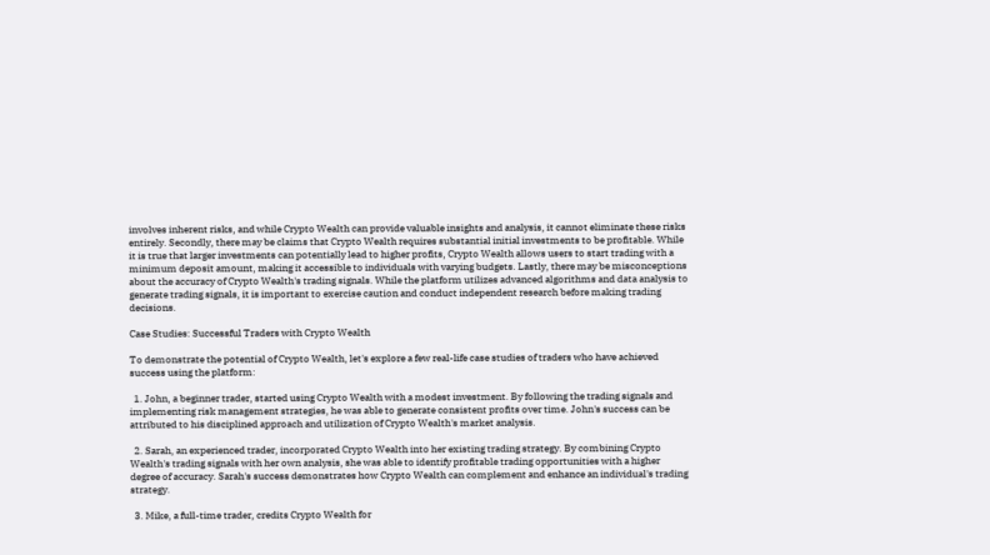involves inherent risks, and while Crypto Wealth can provide valuable insights and analysis, it cannot eliminate these risks entirely. Secondly, there may be claims that Crypto Wealth requires substantial initial investments to be profitable. While it is true that larger investments can potentially lead to higher profits, Crypto Wealth allows users to start trading with a minimum deposit amount, making it accessible to individuals with varying budgets. Lastly, there may be misconceptions about the accuracy of Crypto Wealth's trading signals. While the platform utilizes advanced algorithms and data analysis to generate trading signals, it is important to exercise caution and conduct independent research before making trading decisions.

Case Studies: Successful Traders with Crypto Wealth

To demonstrate the potential of Crypto Wealth, let's explore a few real-life case studies of traders who have achieved success using the platform:

  1. John, a beginner trader, started using Crypto Wealth with a modest investment. By following the trading signals and implementing risk management strategies, he was able to generate consistent profits over time. John's success can be attributed to his disciplined approach and utilization of Crypto Wealth's market analysis.

  2. Sarah, an experienced trader, incorporated Crypto Wealth into her existing trading strategy. By combining Crypto Wealth's trading signals with her own analysis, she was able to identify profitable trading opportunities with a higher degree of accuracy. Sarah's success demonstrates how Crypto Wealth can complement and enhance an individual's trading strategy.

  3. Mike, a full-time trader, credits Crypto Wealth for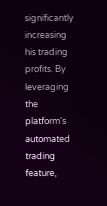significantly increasing his trading profits. By leveraging the platform's automated trading feature,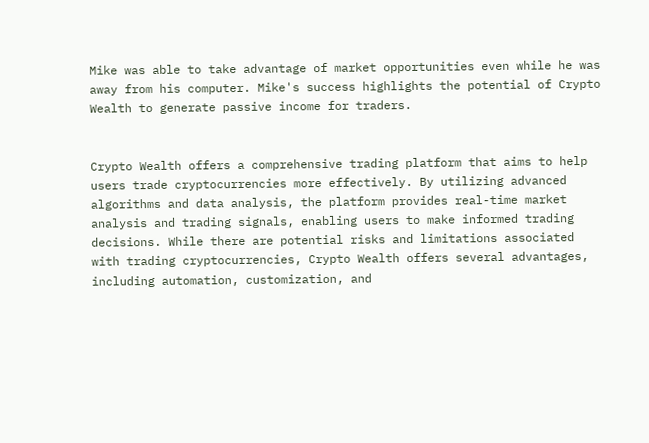Mike was able to take advantage of market opportunities even while he was away from his computer. Mike's success highlights the potential of Crypto Wealth to generate passive income for traders.


Crypto Wealth offers a comprehensive trading platform that aims to help users trade cryptocurrencies more effectively. By utilizing advanced algorithms and data analysis, the platform provides real-time market analysis and trading signals, enabling users to make informed trading decisions. While there are potential risks and limitations associated with trading cryptocurrencies, Crypto Wealth offers several advantages, including automation, customization, and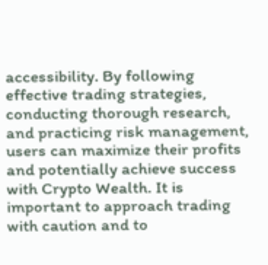accessibility. By following effective trading strategies, conducting thorough research, and practicing risk management, users can maximize their profits and potentially achieve success with Crypto Wealth. It is important to approach trading with caution and to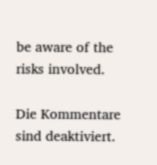be aware of the risks involved.

Die Kommentare sind deaktiviert.